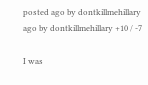posted ago by dontkillmehillary ago by dontkillmehillary +10 / -7

I was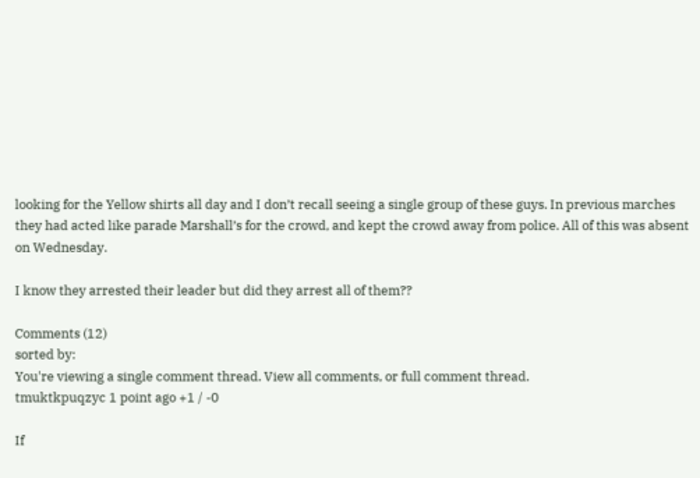looking for the Yellow shirts all day and I don’t recall seeing a single group of these guys. In previous marches they had acted like parade Marshall’s for the crowd, and kept the crowd away from police. All of this was absent on Wednesday.

I know they arrested their leader but did they arrest all of them??

Comments (12)
sorted by:
You're viewing a single comment thread. View all comments, or full comment thread.
tmuktkpuqzyc 1 point ago +1 / -0

If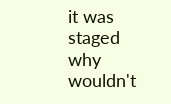it was staged why wouldn't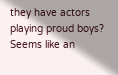they have actors playing proud boys? Seems like an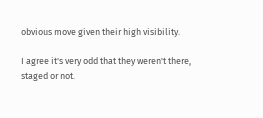obvious move given their high visibility.

I agree it's very odd that they weren't there, staged or not.